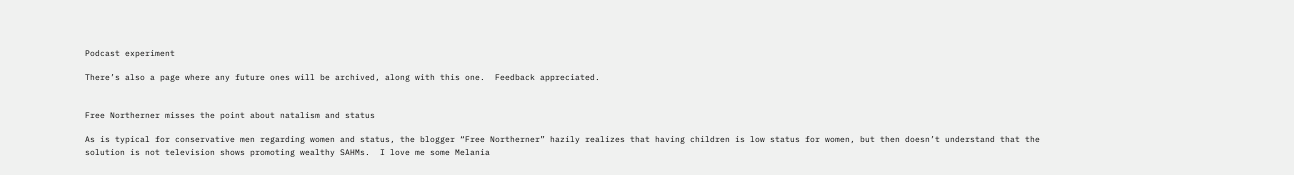Podcast experiment

There’s also a page where any future ones will be archived, along with this one.  Feedback appreciated.


Free Northerner misses the point about natalism and status

As is typical for conservative men regarding women and status, the blogger “Free Northerner” hazily realizes that having children is low status for women, but then doesn’t understand that the solution is not television shows promoting wealthy SAHMs.  I love me some Melania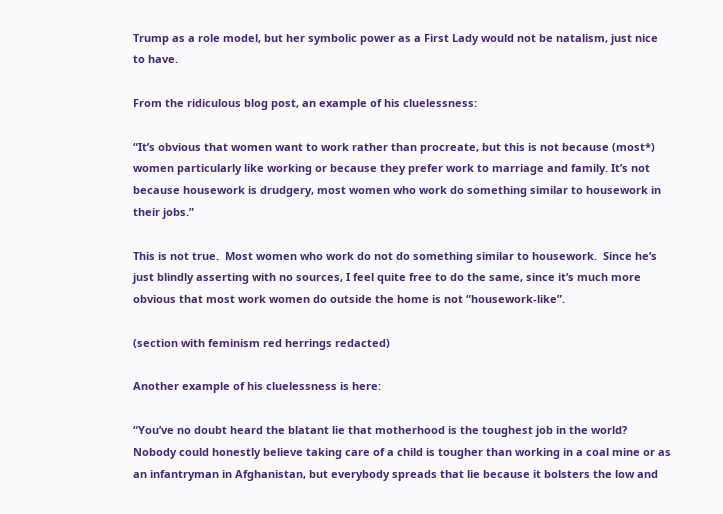Trump as a role model, but her symbolic power as a First Lady would not be natalism, just nice to have.

From the ridiculous blog post, an example of his cluelessness:

“It’s obvious that women want to work rather than procreate, but this is not because (most*) women particularly like working or because they prefer work to marriage and family. It’s not because housework is drudgery, most women who work do something similar to housework in their jobs.”

This is not true.  Most women who work do not do something similar to housework.  Since he’s just blindly asserting with no sources, I feel quite free to do the same, since it’s much more obvious that most work women do outside the home is not “housework-like”.

(section with feminism red herrings redacted)

Another example of his cluelessness is here:

“You’ve no doubt heard the blatant lie that motherhood is the toughest job in the world? Nobody could honestly believe taking care of a child is tougher than working in a coal mine or as an infantryman in Afghanistan, but everybody spreads that lie because it bolsters the low and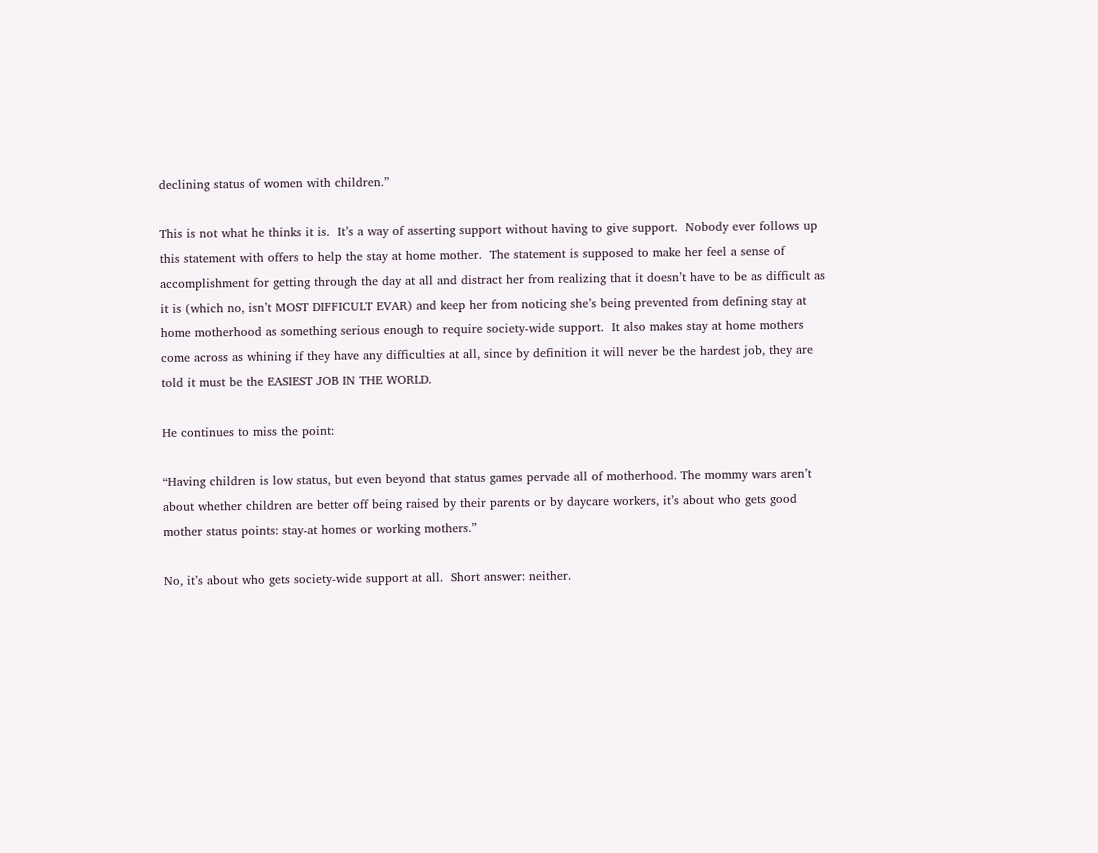declining status of women with children.”

This is not what he thinks it is.  It’s a way of asserting support without having to give support.  Nobody ever follows up this statement with offers to help the stay at home mother.  The statement is supposed to make her feel a sense of accomplishment for getting through the day at all and distract her from realizing that it doesn’t have to be as difficult as it is (which no, isn’t MOST DIFFICULT EVAR) and keep her from noticing she’s being prevented from defining stay at home motherhood as something serious enough to require society-wide support.  It also makes stay at home mothers come across as whining if they have any difficulties at all, since by definition it will never be the hardest job, they are told it must be the EASIEST JOB IN THE WORLD.

He continues to miss the point:

“Having children is low status, but even beyond that status games pervade all of motherhood. The mommy wars aren’t about whether children are better off being raised by their parents or by daycare workers, it’s about who gets good mother status points: stay-at homes or working mothers.”

No, it’s about who gets society-wide support at all.  Short answer: neither.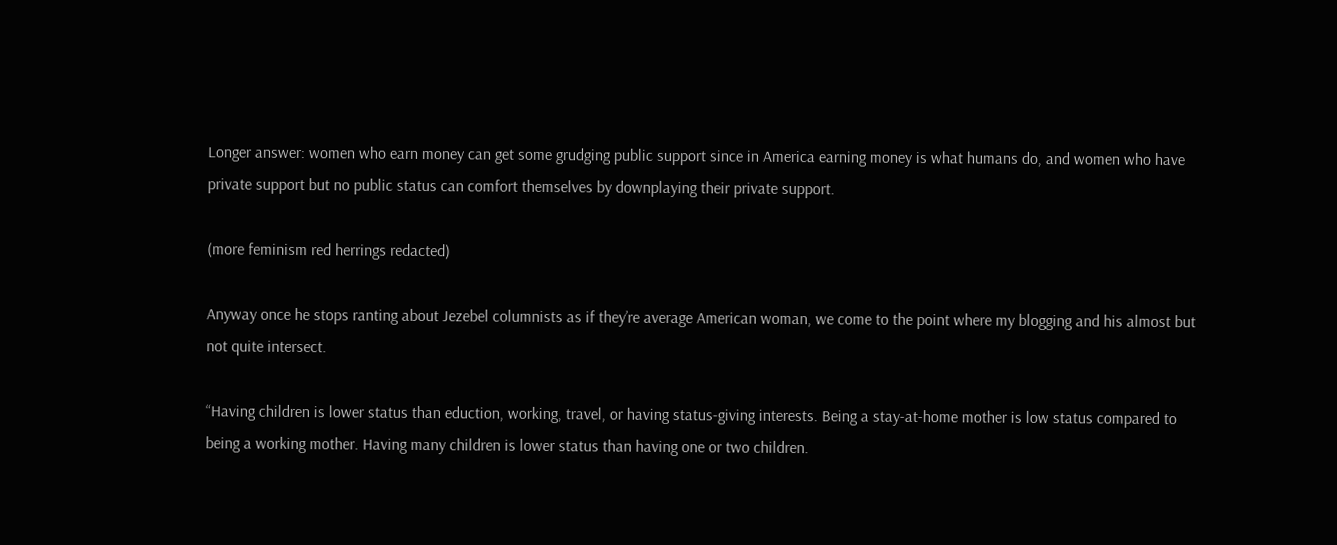Longer answer: women who earn money can get some grudging public support since in America earning money is what humans do, and women who have private support but no public status can comfort themselves by downplaying their private support.

(more feminism red herrings redacted)

Anyway once he stops ranting about Jezebel columnists as if they’re average American woman, we come to the point where my blogging and his almost but not quite intersect.

“Having children is lower status than eduction, working, travel, or having status-giving interests. Being a stay-at-home mother is low status compared to being a working mother. Having many children is lower status than having one or two children.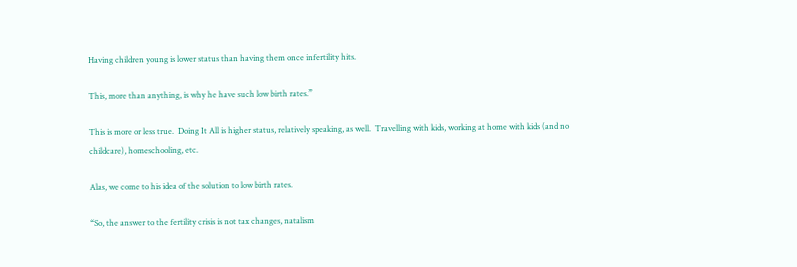Having children young is lower status than having them once infertility hits.

This, more than anything, is why he have such low birth rates.”

This is more or less true.  Doing It All is higher status, relatively speaking, as well.  Travelling with kids, working at home with kids (and no childcare), homeschooling, etc.

Alas, we come to his idea of the solution to low birth rates.

“So, the answer to the fertility crisis is not tax changes, natalism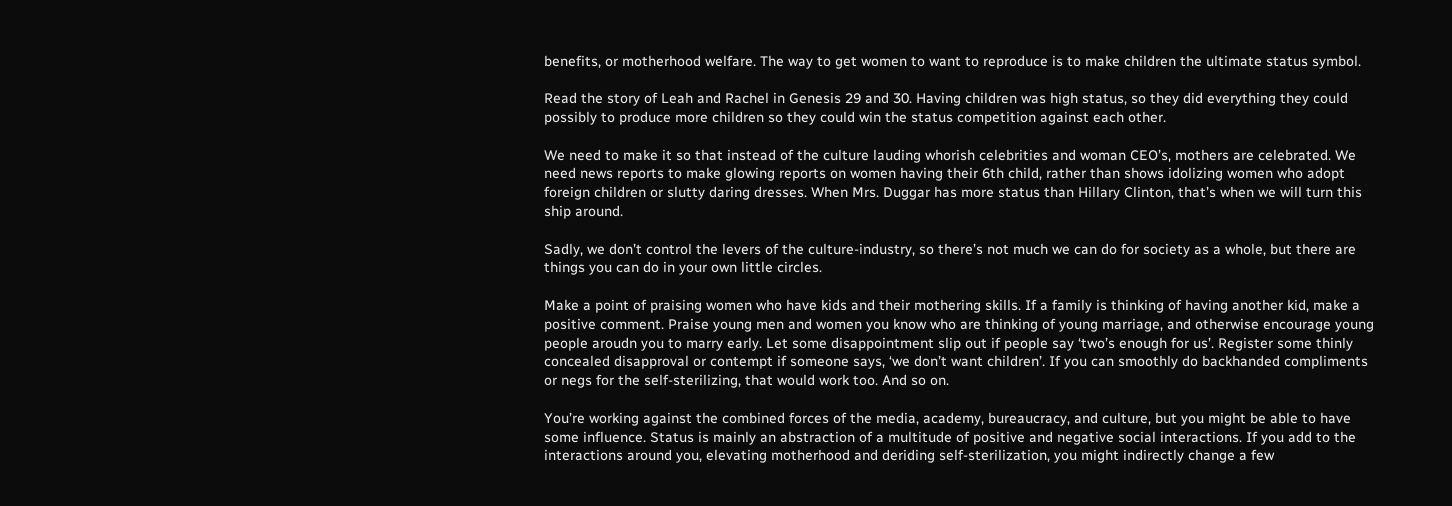benefits, or motherhood welfare. The way to get women to want to reproduce is to make children the ultimate status symbol.

Read the story of Leah and Rachel in Genesis 29 and 30. Having children was high status, so they did everything they could possibly to produce more children so they could win the status competition against each other.

We need to make it so that instead of the culture lauding whorish celebrities and woman CEO’s, mothers are celebrated. We need news reports to make glowing reports on women having their 6th child, rather than shows idolizing women who adopt foreign children or slutty daring dresses. When Mrs. Duggar has more status than Hillary Clinton, that’s when we will turn this ship around.

Sadly, we don’t control the levers of the culture-industry, so there’s not much we can do for society as a whole, but there are things you can do in your own little circles.

Make a point of praising women who have kids and their mothering skills. If a family is thinking of having another kid, make a positive comment. Praise young men and women you know who are thinking of young marriage, and otherwise encourage young people aroudn you to marry early. Let some disappointment slip out if people say ‘two’s enough for us’. Register some thinly concealed disapproval or contempt if someone says, ‘we don’t want children’. If you can smoothly do backhanded compliments or negs for the self-sterilizing, that would work too. And so on.

You’re working against the combined forces of the media, academy, bureaucracy, and culture, but you might be able to have some influence. Status is mainly an abstraction of a multitude of positive and negative social interactions. If you add to the interactions around you, elevating motherhood and deriding self-sterilization, you might indirectly change a few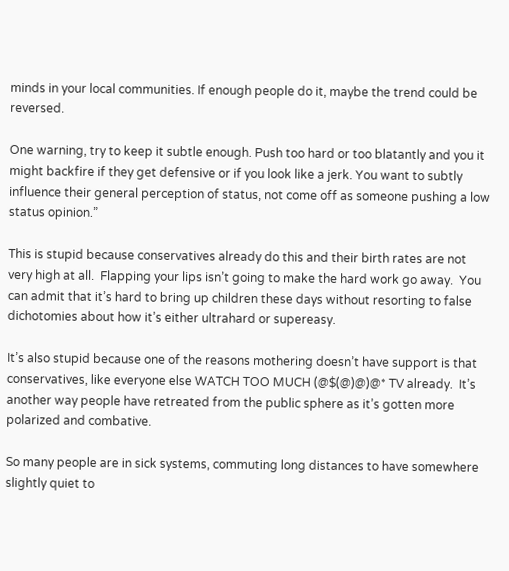minds in your local communities. If enough people do it, maybe the trend could be reversed.

One warning, try to keep it subtle enough. Push too hard or too blatantly and you it might backfire if they get defensive or if you look like a jerk. You want to subtly influence their general perception of status, not come off as someone pushing a low status opinion.”

This is stupid because conservatives already do this and their birth rates are not very high at all.  Flapping your lips isn’t going to make the hard work go away.  You can admit that it’s hard to bring up children these days without resorting to false dichotomies about how it’s either ultrahard or supereasy.

It’s also stupid because one of the reasons mothering doesn’t have support is that conservatives, like everyone else WATCH TOO MUCH (@$(@)@)@* TV already.  It’s another way people have retreated from the public sphere as it’s gotten more polarized and combative.

So many people are in sick systems, commuting long distances to have somewhere slightly quiet to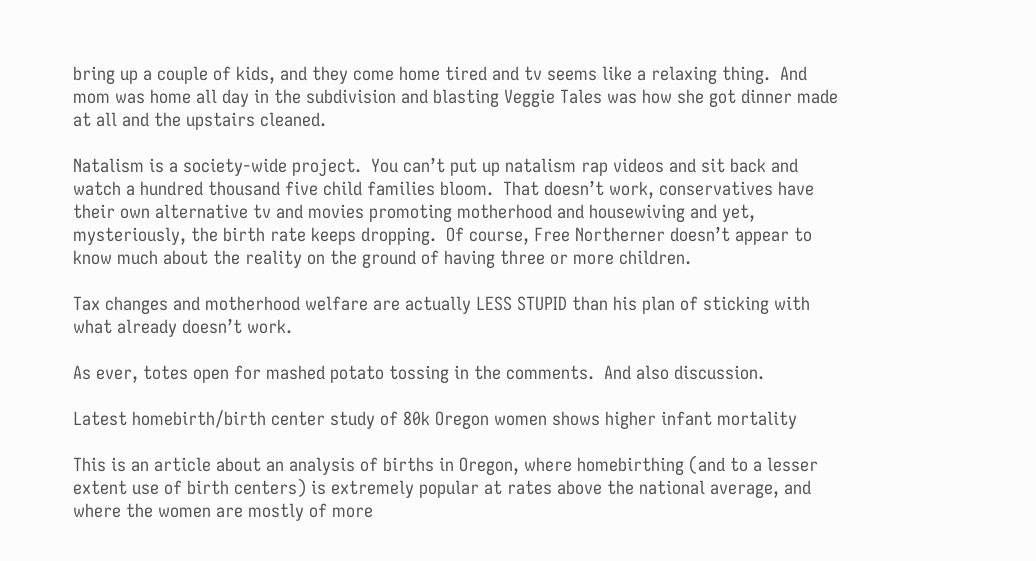bring up a couple of kids, and they come home tired and tv seems like a relaxing thing.  And mom was home all day in the subdivision and blasting Veggie Tales was how she got dinner made at all and the upstairs cleaned.

Natalism is a society-wide project.  You can’t put up natalism rap videos and sit back and watch a hundred thousand five child families bloom.  That doesn’t work, conservatives have their own alternative tv and movies promoting motherhood and housewiving and yet, mysteriously, the birth rate keeps dropping.  Of course, Free Northerner doesn’t appear to know much about the reality on the ground of having three or more children.

Tax changes and motherhood welfare are actually LESS STUPID than his plan of sticking with what already doesn’t work.

As ever, totes open for mashed potato tossing in the comments.  And also discussion.

Latest homebirth/birth center study of 80k Oregon women shows higher infant mortality

This is an article about an analysis of births in Oregon, where homebirthing (and to a lesser extent use of birth centers) is extremely popular at rates above the national average, and where the women are mostly of more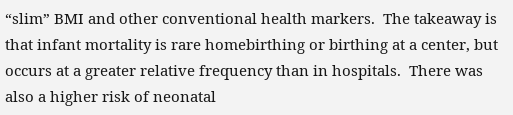“slim” BMI and other conventional health markers.  The takeaway is that infant mortality is rare homebirthing or birthing at a center, but occurs at a greater relative frequency than in hospitals.  There was also a higher risk of neonatal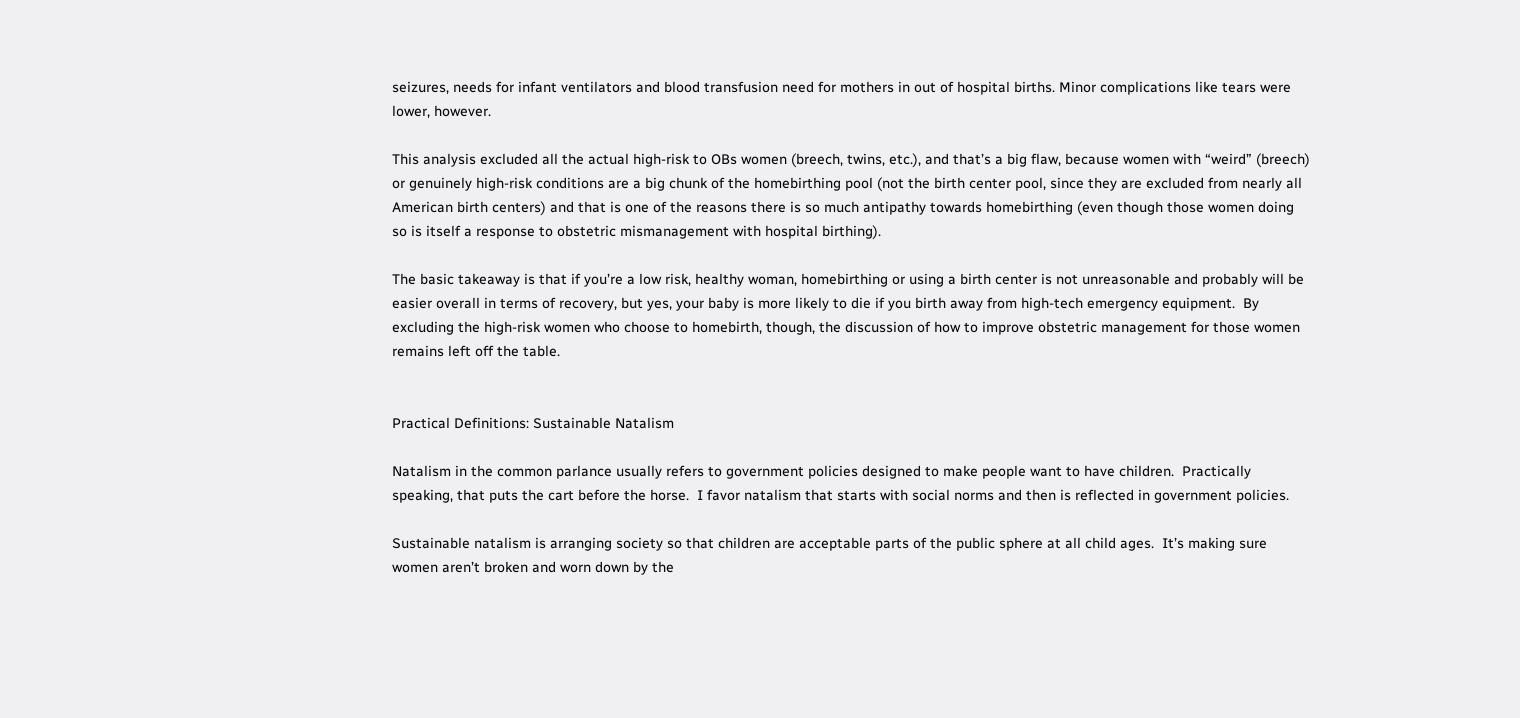seizures, needs for infant ventilators and blood transfusion need for mothers in out of hospital births. Minor complications like tears were lower, however.

This analysis excluded all the actual high-risk to OBs women (breech, twins, etc.), and that’s a big flaw, because women with “weird” (breech) or genuinely high-risk conditions are a big chunk of the homebirthing pool (not the birth center pool, since they are excluded from nearly all American birth centers) and that is one of the reasons there is so much antipathy towards homebirthing (even though those women doing so is itself a response to obstetric mismanagement with hospital birthing).

The basic takeaway is that if you’re a low risk, healthy woman, homebirthing or using a birth center is not unreasonable and probably will be easier overall in terms of recovery, but yes, your baby is more likely to die if you birth away from high-tech emergency equipment.  By excluding the high-risk women who choose to homebirth, though, the discussion of how to improve obstetric management for those women remains left off the table.


Practical Definitions: Sustainable Natalism

Natalism in the common parlance usually refers to government policies designed to make people want to have children.  Practically speaking, that puts the cart before the horse.  I favor natalism that starts with social norms and then is reflected in government policies.

Sustainable natalism is arranging society so that children are acceptable parts of the public sphere at all child ages.  It’s making sure women aren’t broken and worn down by the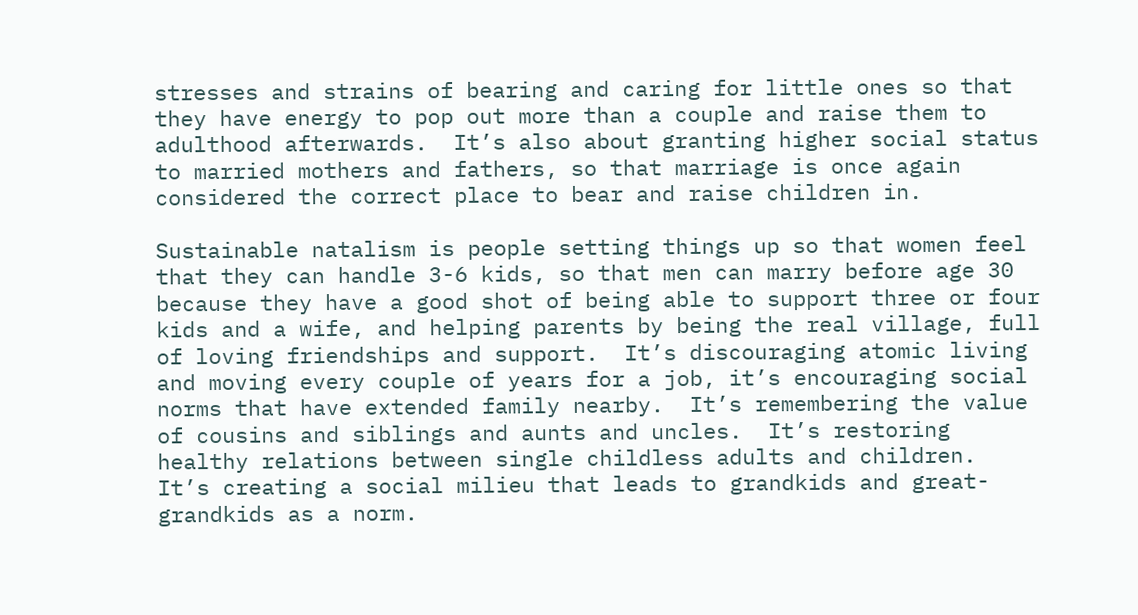stresses and strains of bearing and caring for little ones so that they have energy to pop out more than a couple and raise them to adulthood afterwards.  It’s also about granting higher social status to married mothers and fathers, so that marriage is once again considered the correct place to bear and raise children in.

Sustainable natalism is people setting things up so that women feel that they can handle 3-6 kids, so that men can marry before age 30 because they have a good shot of being able to support three or four kids and a wife, and helping parents by being the real village, full of loving friendships and support.  It’s discouraging atomic living and moving every couple of years for a job, it’s encouraging social norms that have extended family nearby.  It’s remembering the value of cousins and siblings and aunts and uncles.  It’s restoring healthy relations between single childless adults and children.  It’s creating a social milieu that leads to grandkids and great-grandkids as a norm.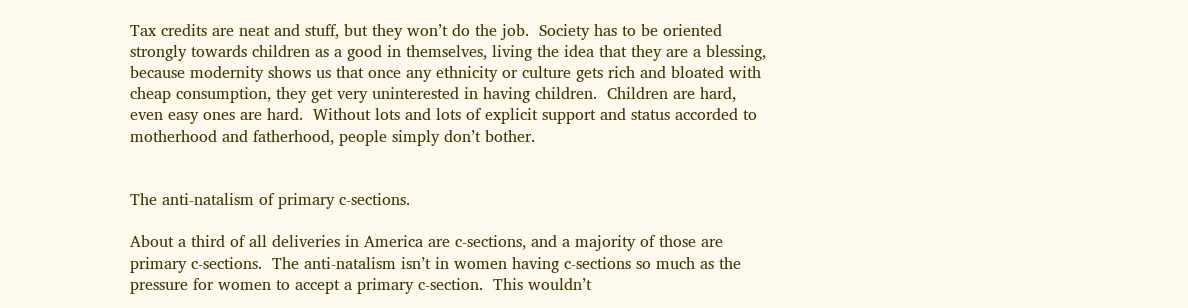Tax credits are neat and stuff, but they won’t do the job.  Society has to be oriented strongly towards children as a good in themselves, living the idea that they are a blessing, because modernity shows us that once any ethnicity or culture gets rich and bloated with cheap consumption, they get very uninterested in having children.  Children are hard, even easy ones are hard.  Without lots and lots of explicit support and status accorded to motherhood and fatherhood, people simply don’t bother.


The anti-natalism of primary c-sections.

About a third of all deliveries in America are c-sections, and a majority of those are primary c-sections.  The anti-natalism isn’t in women having c-sections so much as the pressure for women to accept a primary c-section.  This wouldn’t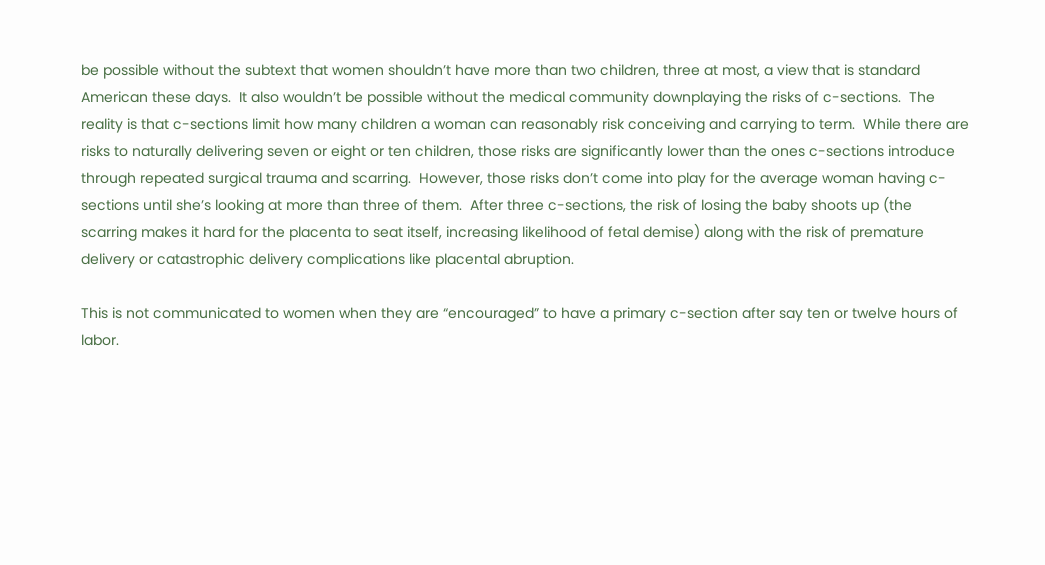be possible without the subtext that women shouldn’t have more than two children, three at most, a view that is standard American these days.  It also wouldn’t be possible without the medical community downplaying the risks of c-sections.  The reality is that c-sections limit how many children a woman can reasonably risk conceiving and carrying to term.  While there are risks to naturally delivering seven or eight or ten children, those risks are significantly lower than the ones c-sections introduce through repeated surgical trauma and scarring.  However, those risks don’t come into play for the average woman having c-sections until she’s looking at more than three of them.  After three c-sections, the risk of losing the baby shoots up (the scarring makes it hard for the placenta to seat itself, increasing likelihood of fetal demise) along with the risk of premature delivery or catastrophic delivery complications like placental abruption.

This is not communicated to women when they are “encouraged” to have a primary c-section after say ten or twelve hours of labor.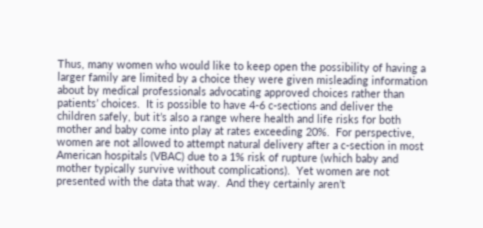Thus, many women who would like to keep open the possibility of having a larger family are limited by a choice they were given misleading information about by medical professionals advocating approved choices rather than patients’ choices.  It is possible to have 4-6 c-sections and deliver the children safely, but it’s also a range where health and life risks for both mother and baby come into play at rates exceeding 20%.  For perspective, women are not allowed to attempt natural delivery after a c-section in most American hospitals (VBAC) due to a 1% risk of rupture (which baby and mother typically survive without complications).  Yet women are not presented with the data that way.  And they certainly aren’t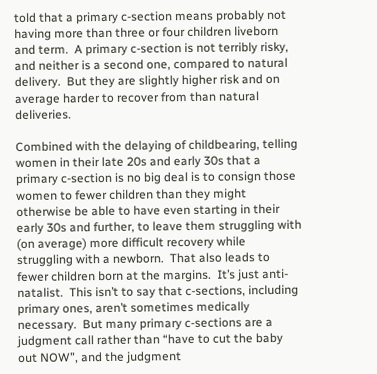told that a primary c-section means probably not having more than three or four children liveborn and term.  A primary c-section is not terribly risky, and neither is a second one, compared to natural delivery.  But they are slightly higher risk and on average harder to recover from than natural deliveries.

Combined with the delaying of childbearing, telling women in their late 20s and early 30s that a primary c-section is no big deal is to consign those women to fewer children than they might otherwise be able to have even starting in their early 30s and further, to leave them struggling with (on average) more difficult recovery while struggling with a newborn.  That also leads to fewer children born at the margins.  It’s just anti-natalist.  This isn’t to say that c-sections, including primary ones, aren’t sometimes medically necessary.  But many primary c-sections are a judgment call rather than “have to cut the baby out NOW”, and the judgment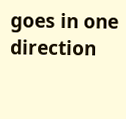goes in one direction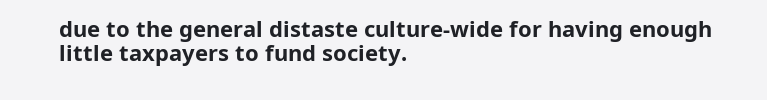due to the general distaste culture-wide for having enough little taxpayers to fund society.